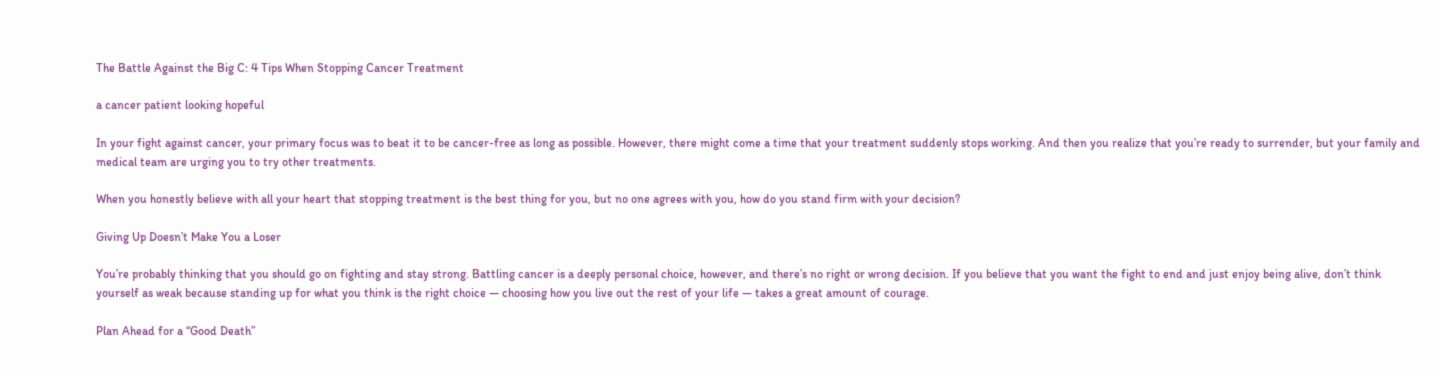The Battle Against the Big C: 4 Tips When Stopping Cancer Treatment

a cancer patient looking hopeful

In your fight against cancer, your primary focus was to beat it to be cancer-free as long as possible. However, there might come a time that your treatment suddenly stops working. And then you realize that you’re ready to surrender, but your family and medical team are urging you to try other treatments.

When you honestly believe with all your heart that stopping treatment is the best thing for you, but no one agrees with you, how do you stand firm with your decision?

Giving Up Doesn’t Make You a Loser

You’re probably thinking that you should go on fighting and stay strong. Battling cancer is a deeply personal choice, however, and there’s no right or wrong decision. If you believe that you want the fight to end and just enjoy being alive, don’t think yourself as weak because standing up for what you think is the right choice — choosing how you live out the rest of your life — takes a great amount of courage.

Plan Ahead for a “Good Death”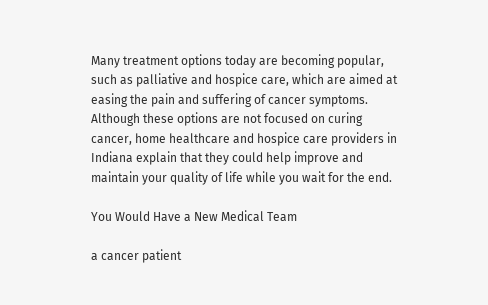Many treatment options today are becoming popular, such as palliative and hospice care, which are aimed at easing the pain and suffering of cancer symptoms. Although these options are not focused on curing cancer, home healthcare and hospice care providers in Indiana explain that they could help improve and maintain your quality of life while you wait for the end.

You Would Have a New Medical Team

a cancer patient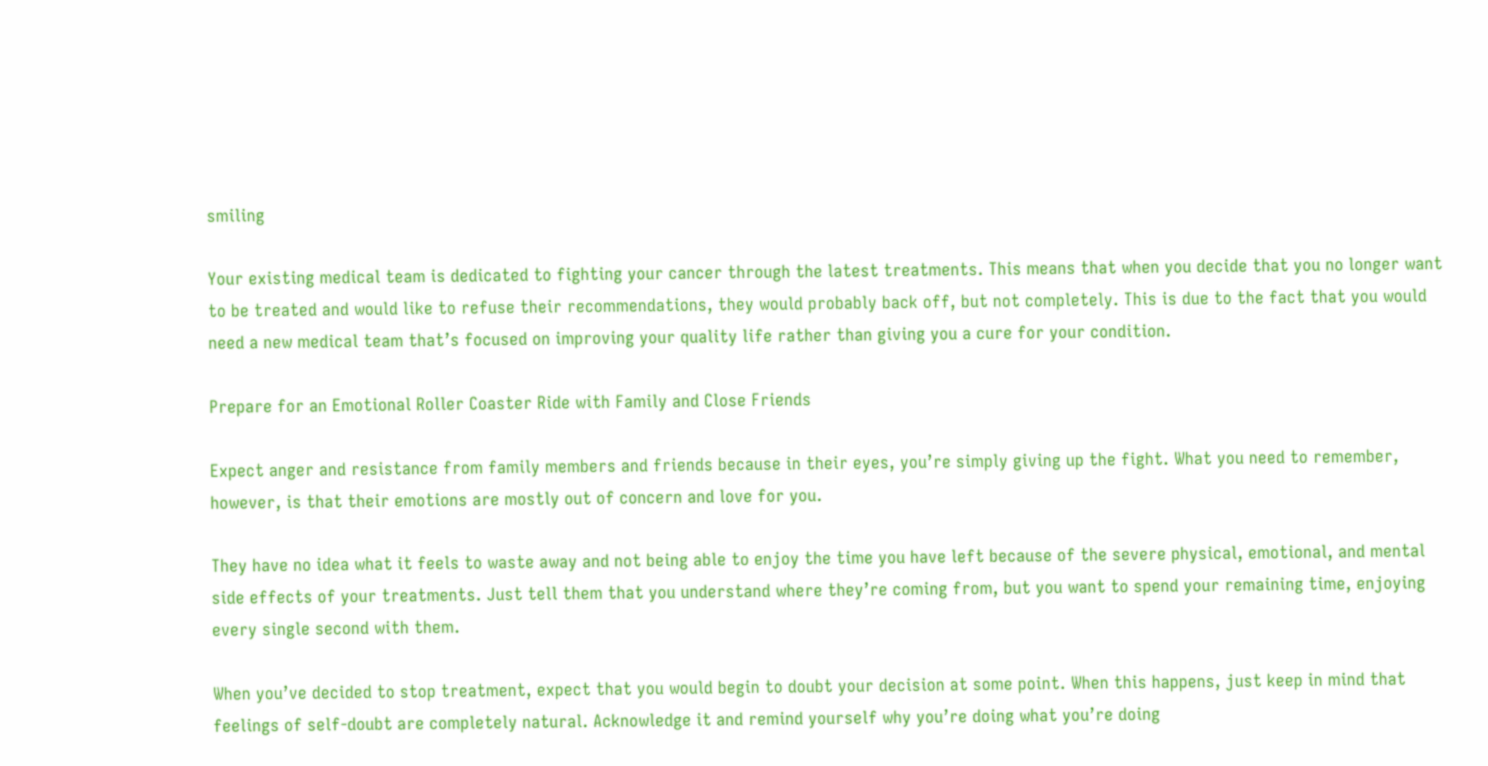smiling

Your existing medical team is dedicated to fighting your cancer through the latest treatments. This means that when you decide that you no longer want to be treated and would like to refuse their recommendations, they would probably back off, but not completely. This is due to the fact that you would need a new medical team that’s focused on improving your quality life rather than giving you a cure for your condition.

Prepare for an Emotional Roller Coaster Ride with Family and Close Friends

Expect anger and resistance from family members and friends because in their eyes, you’re simply giving up the fight. What you need to remember, however, is that their emotions are mostly out of concern and love for you.

They have no idea what it feels to waste away and not being able to enjoy the time you have left because of the severe physical, emotional, and mental side effects of your treatments. Just tell them that you understand where they’re coming from, but you want to spend your remaining time, enjoying every single second with them.

When you’ve decided to stop treatment, expect that you would begin to doubt your decision at some point. When this happens, just keep in mind that feelings of self-doubt are completely natural. Acknowledge it and remind yourself why you’re doing what you’re doing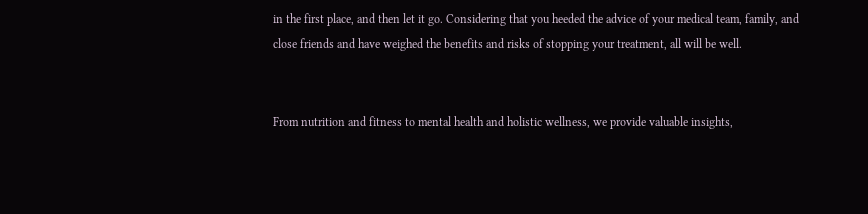in the first place, and then let it go. Considering that you heeded the advice of your medical team, family, and close friends and have weighed the benefits and risks of stopping your treatment, all will be well.


From nutrition and fitness to mental health and holistic wellness, we provide valuable insights,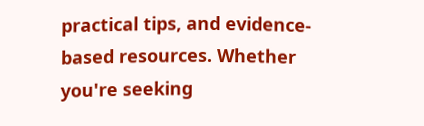practical tips, and evidence-based resources. Whether you're seeking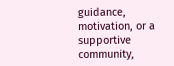guidance, motivation, or a supportive community,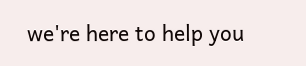we're here to help you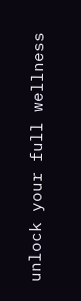unlock your full wellness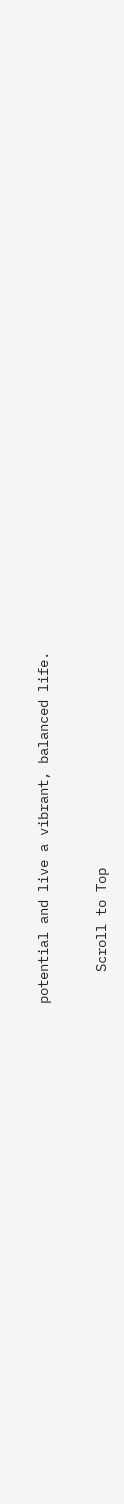potential and live a vibrant, balanced life.


    Scroll to Top